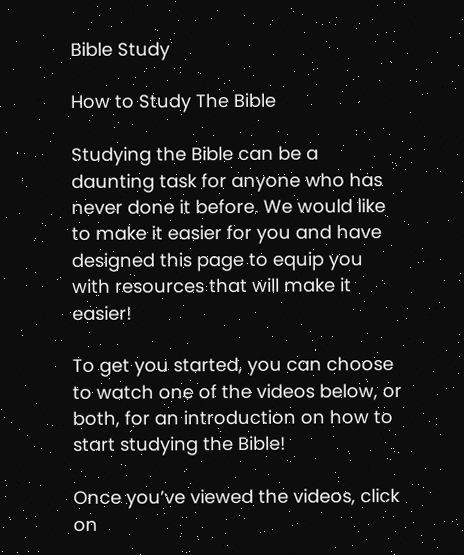Bible Study

How to Study The Bible

Studying the Bible can be a daunting task for anyone who has never done it before. We would like to make it easier for you and have designed this page to equip you with resources that will make it easier!

To get you started, you can choose to watch one of the videos below, or both, for an introduction on how to start studying the Bible!

Once you’ve viewed the videos, click on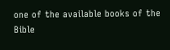one of the available books of the Bible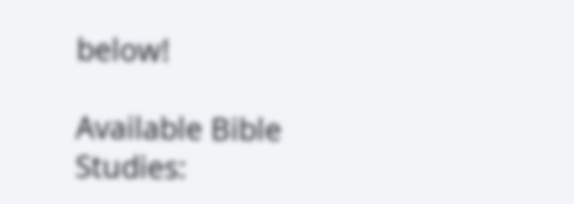below!

Available Bible Studies: